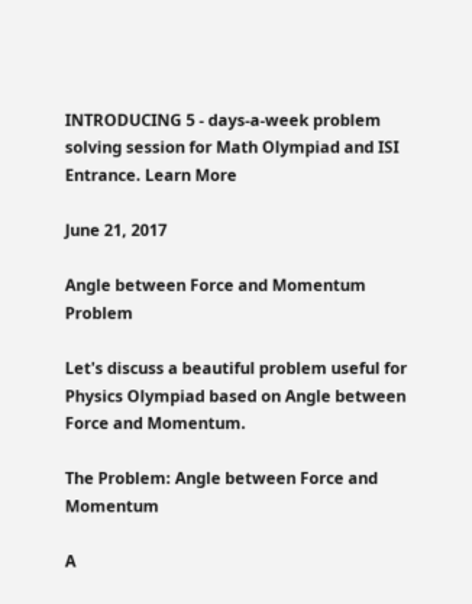INTRODUCING 5 - days-a-week problem solving session for Math Olympiad and ISI Entrance. Learn More

June 21, 2017

Angle between Force and Momentum Problem

Let's discuss a beautiful problem useful for Physics Olympiad based on Angle between Force and Momentum.

The Problem: Angle between Force and Momentum

A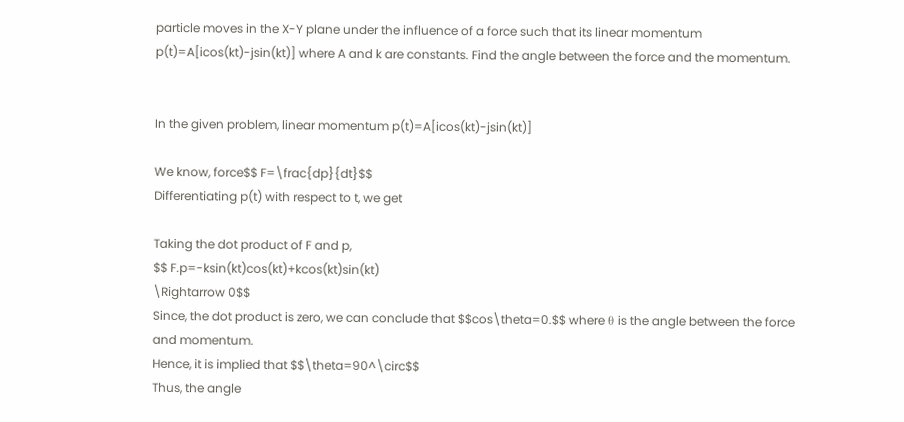particle moves in the X-Y plane under the influence of a force such that its linear momentum p(t)=A[icos(kt)-jsin(kt)] where A and k are constants. Find the angle between the force and the momentum.


In the given problem, linear momentum p(t)=A[icos(kt)-jsin(kt)]

We know, force$$ F=\frac{dp}{dt}$$
Differentiating p(t) with respect to t, we get

Taking the dot product of F and p,
$$ F.p=-ksin(kt)cos(kt)+kcos(kt)sin(kt)
\Rightarrow 0$$
Since, the dot product is zero, we can conclude that $$cos\theta=0.$$ where θ is the angle between the force and momentum.
Hence, it is implied that $$\theta=90^\circ$$
Thus, the angle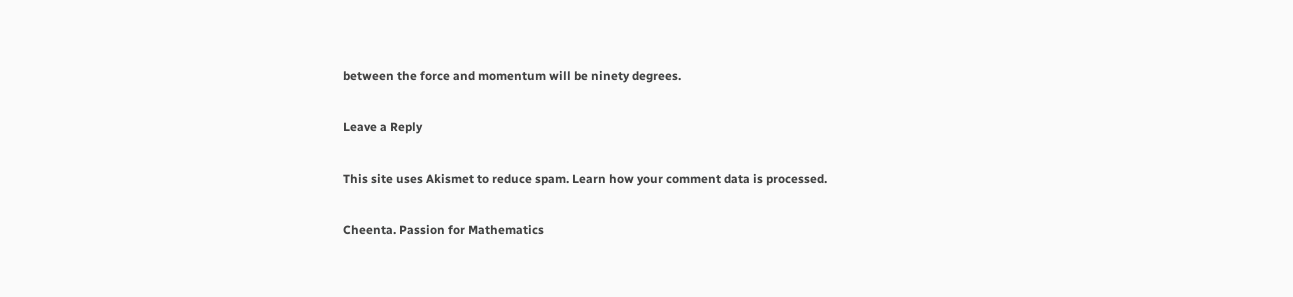between the force and momentum will be ninety degrees.

Leave a Reply

This site uses Akismet to reduce spam. Learn how your comment data is processed.

Cheenta. Passion for Mathematics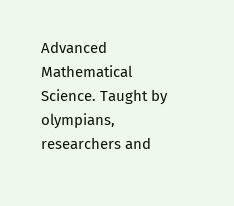Advanced Mathematical Science. Taught by olympians, researchers and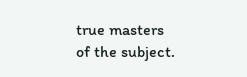true masters of the subject.